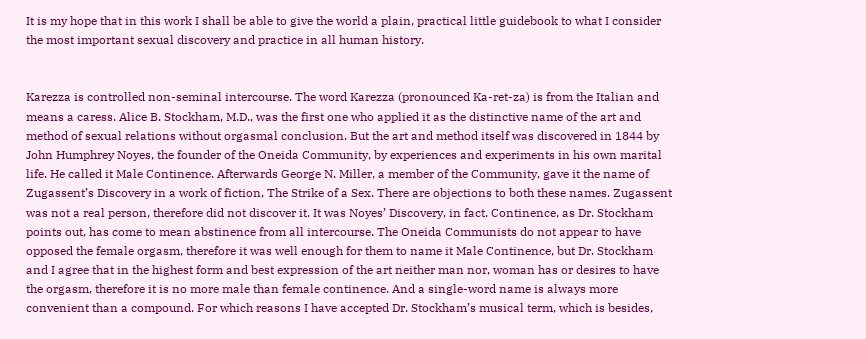It is my hope that in this work I shall be able to give the world a plain, practical little guidebook to what I consider the most important sexual discovery and practice in all human history.


Karezza is controlled non-seminal intercourse. The word Karezza (pronounced Ka-ret-za) is from the Italian and means a caress. Alice B. Stockham, M.D., was the first one who applied it as the distinctive name of the art and method of sexual relations without orgasmal conclusion. But the art and method itself was discovered in 1844 by John Humphrey Noyes, the founder of the Oneida Community, by experiences and experiments in his own marital life. He called it Male Continence. Afterwards George N. Miller, a member of the Community, gave it the name of Zugassent’s Discovery in a work of fiction, The Strike of a Sex. There are objections to both these names. Zugassent was not a real person, therefore did not discover it. It was Noyes’ Discovery, in fact. Continence, as Dr. Stockham points out, has come to mean abstinence from all intercourse. The Oneida Communists do not appear to have opposed the female orgasm, therefore it was well enough for them to name it Male Continence, but Dr. Stockham and I agree that in the highest form and best expression of the art neither man nor, woman has or desires to have the orgasm, therefore it is no more male than female continence. And a single-word name is always more convenient than a compound. For which reasons I have accepted Dr. Stockham’s musical term, which is besides,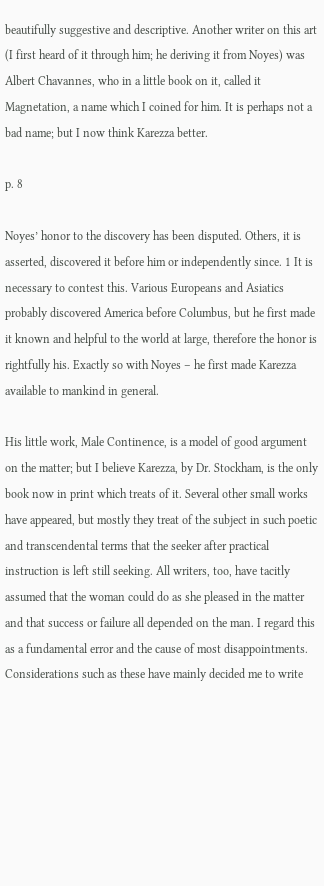beautifully suggestive and descriptive. Another writer on this art (I first heard of it through him; he deriving it from Noyes) was Albert Chavannes, who in a little book on it, called it Magnetation, a name which I coined for him. It is perhaps not a bad name; but I now think Karezza better.

p. 8

Noyes’ honor to the discovery has been disputed. Others, it is asserted, discovered it before him or independently since. 1 It is necessary to contest this. Various Europeans and Asiatics probably discovered America before Columbus, but he first made it known and helpful to the world at large, therefore the honor is rightfully his. Exactly so with Noyes – he first made Karezza available to mankind in general.

His little work, Male Continence, is a model of good argument on the matter; but I believe Karezza, by Dr. Stockham, is the only book now in print which treats of it. Several other small works have appeared, but mostly they treat of the subject in such poetic and transcendental terms that the seeker after practical instruction is left still seeking. All writers, too, have tacitly assumed that the woman could do as she pleased in the matter and that success or failure all depended on the man. I regard this as a fundamental error and the cause of most disappointments. Considerations such as these have mainly decided me to write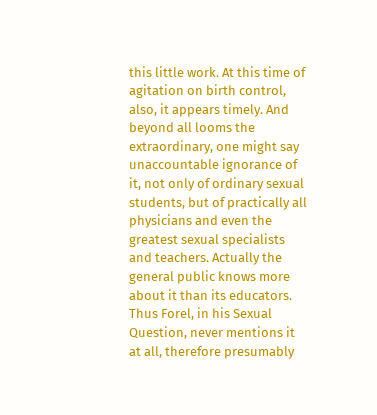this little work. At this time of agitation on birth control, also, it appears timely. And beyond all looms the extraordinary, one might say unaccountable ignorance of it, not only of ordinary sexual students, but of practically all physicians and even the greatest sexual specialists and teachers. Actually the general public knows more about it than its educators. Thus Forel, in his Sexual Question, never mentions it at all, therefore presumably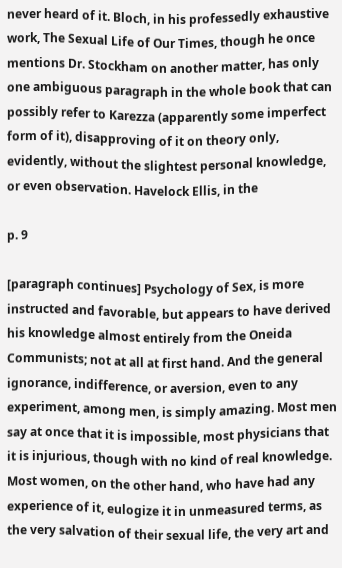never heard of it. Bloch, in his professedly exhaustive work, The Sexual Life of Our Times, though he once mentions Dr. Stockham on another matter, has only one ambiguous paragraph in the whole book that can possibly refer to Karezza (apparently some imperfect form of it), disapproving of it on theory only, evidently, without the slightest personal knowledge, or even observation. Havelock Ellis, in the

p. 9

[paragraph continues] Psychology of Sex, is more instructed and favorable, but appears to have derived his knowledge almost entirely from the Oneida Communists; not at all at first hand. And the general ignorance, indifference, or aversion, even to any experiment, among men, is simply amazing. Most men say at once that it is impossible, most physicians that it is injurious, though with no kind of real knowledge. Most women, on the other hand, who have had any experience of it, eulogize it in unmeasured terms, as the very salvation of their sexual life, the very art and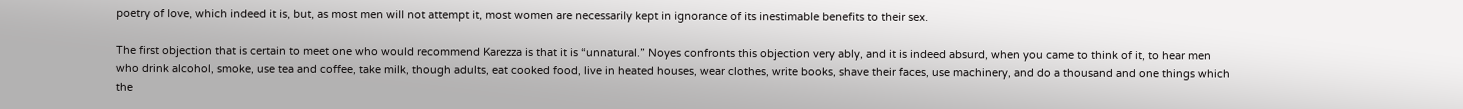poetry of love, which indeed it is, but, as most men will not attempt it, most women are necessarily kept in ignorance of its inestimable benefits to their sex.

The first objection that is certain to meet one who would recommend Karezza is that it is “unnatural.” Noyes confronts this objection very ably, and it is indeed absurd, when you came to think of it, to hear men who drink alcohol, smoke, use tea and coffee, take milk, though adults, eat cooked food, live in heated houses, wear clothes, write books, shave their faces, use machinery, and do a thousand and one things which the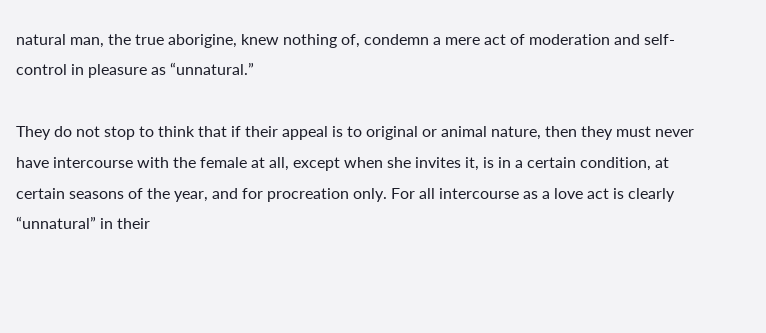natural man, the true aborigine, knew nothing of, condemn a mere act of moderation and self-control in pleasure as “unnatural.”

They do not stop to think that if their appeal is to original or animal nature, then they must never have intercourse with the female at all, except when she invites it, is in a certain condition, at certain seasons of the year, and for procreation only. For all intercourse as a love act is clearly “unnatural” in their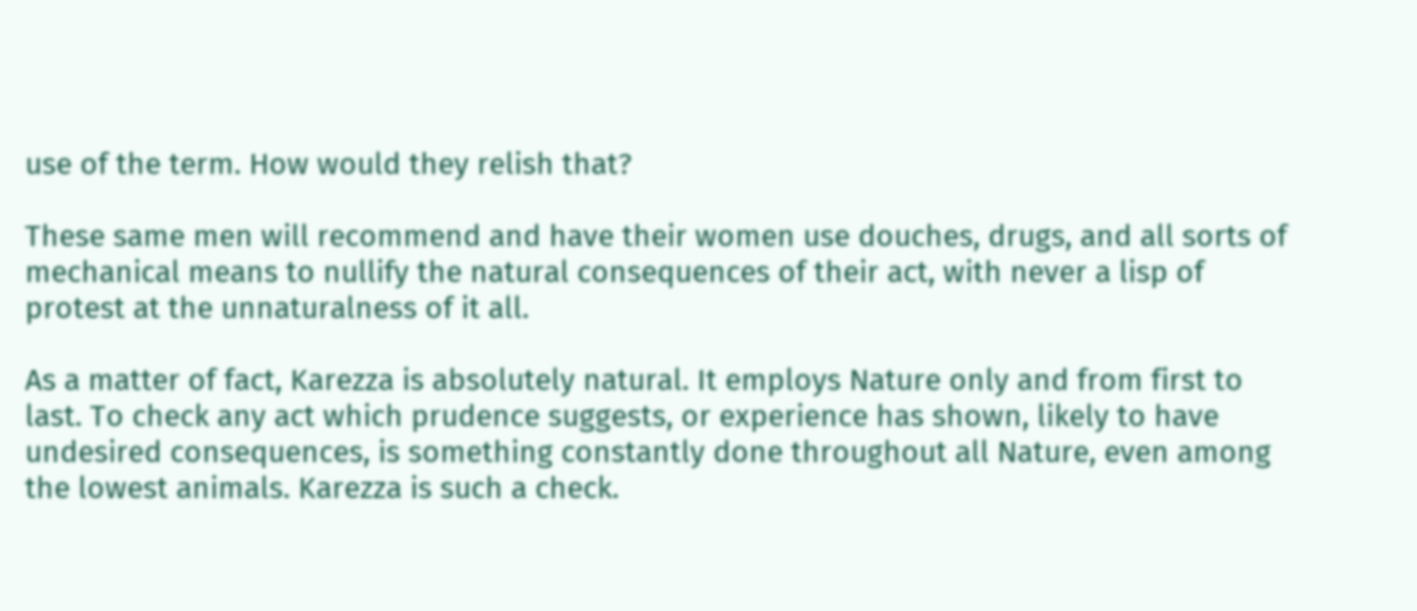use of the term. How would they relish that?

These same men will recommend and have their women use douches, drugs, and all sorts of mechanical means to nullify the natural consequences of their act, with never a lisp of protest at the unnaturalness of it all.

As a matter of fact, Karezza is absolutely natural. It employs Nature only and from first to last. To check any act which prudence suggests, or experience has shown, likely to have undesired consequences, is something constantly done throughout all Nature, even among the lowest animals. Karezza is such a check.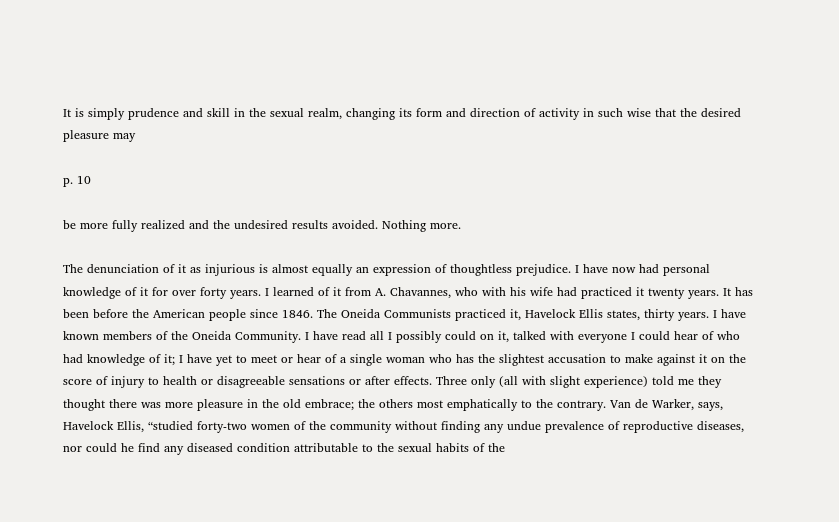It is simply prudence and skill in the sexual realm, changing its form and direction of activity in such wise that the desired pleasure may

p. 10

be more fully realized and the undesired results avoided. Nothing more.

The denunciation of it as injurious is almost equally an expression of thoughtless prejudice. I have now had personal knowledge of it for over forty years. I learned of it from A. Chavannes, who with his wife had practiced it twenty years. It has been before the American people since 1846. The Oneida Communists practiced it, Havelock Ellis states, thirty years. I have known members of the Oneida Community. I have read all I possibly could on it, talked with everyone I could hear of who had knowledge of it; I have yet to meet or hear of a single woman who has the slightest accusation to make against it on the score of injury to health or disagreeable sensations or after effects. Three only (all with slight experience) told me they thought there was more pleasure in the old embrace; the others most emphatically to the contrary. Van de Warker, says, Havelock Ellis, “studied forty-two women of the community without finding any undue prevalence of reproductive diseases, nor could he find any diseased condition attributable to the sexual habits of the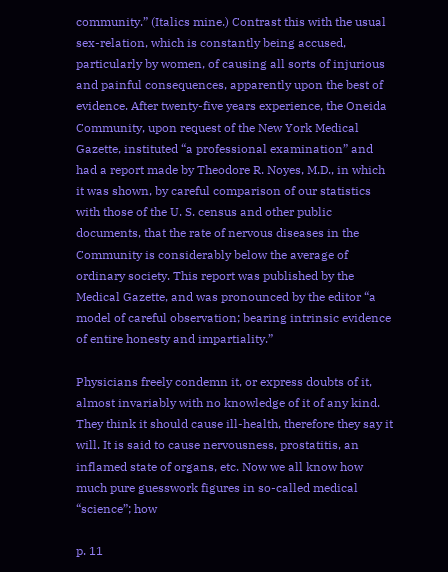community.” (Italics mine.) Contrast this with the usual sex-relation, which is constantly being accused, particularly by women, of causing all sorts of injurious and painful consequences, apparently upon the best of evidence. After twenty-five years experience, the Oneida Community, upon request of the New York Medical Gazette, instituted “a professional examination” and had a report made by Theodore R. Noyes, M.D., in which it was shown, by careful comparison of our statistics with those of the U. S. census and other public documents, that the rate of nervous diseases in the Community is considerably below the average of ordinary society. This report was published by the Medical Gazette, and was pronounced by the editor “a model of careful observation; bearing intrinsic evidence of entire honesty and impartiality.”

Physicians freely condemn it, or express doubts of it, almost invariably with no knowledge of it of any kind. They think it should cause ill-health, therefore they say it will. It is said to cause nervousness, prostatitis, an inflamed state of organs, etc. Now we all know how much pure guesswork figures in so-called medical “science”; how

p. 11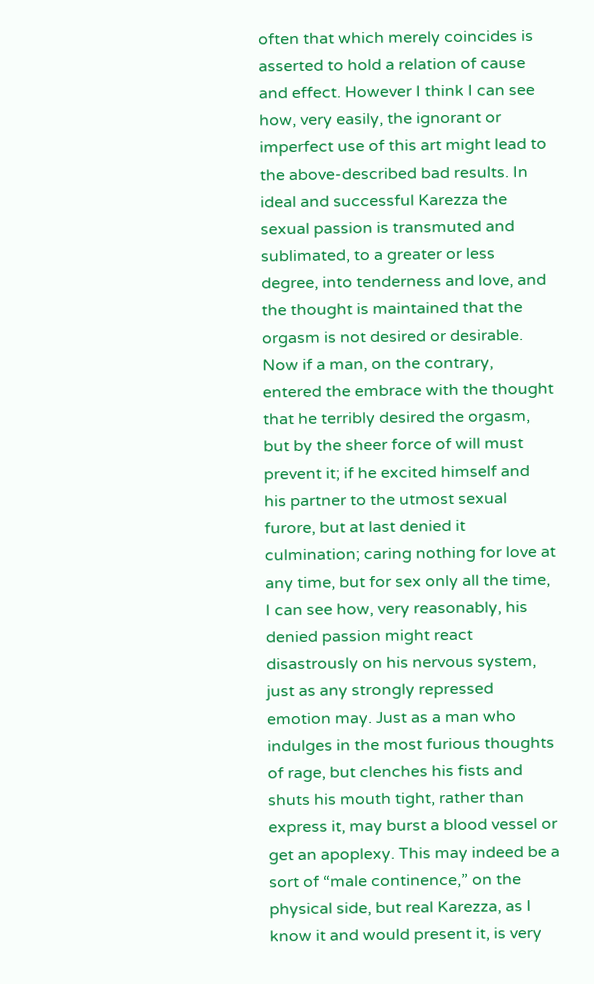often that which merely coincides is asserted to hold a relation of cause and effect. However I think I can see how, very easily, the ignorant or imperfect use of this art might lead to the above-described bad results. In ideal and successful Karezza the sexual passion is transmuted and sublimated, to a greater or less degree, into tenderness and love, and the thought is maintained that the orgasm is not desired or desirable. Now if a man, on the contrary, entered the embrace with the thought that he terribly desired the orgasm, but by the sheer force of will must prevent it; if he excited himself and his partner to the utmost sexual furore, but at last denied it culmination; caring nothing for love at any time, but for sex only all the time, I can see how, very reasonably, his denied passion might react disastrously on his nervous system, just as any strongly repressed emotion may. Just as a man who indulges in the most furious thoughts of rage, but clenches his fists and shuts his mouth tight, rather than express it, may burst a blood vessel or get an apoplexy. This may indeed be a sort of “male continence,” on the physical side, but real Karezza, as I know it and would present it, is very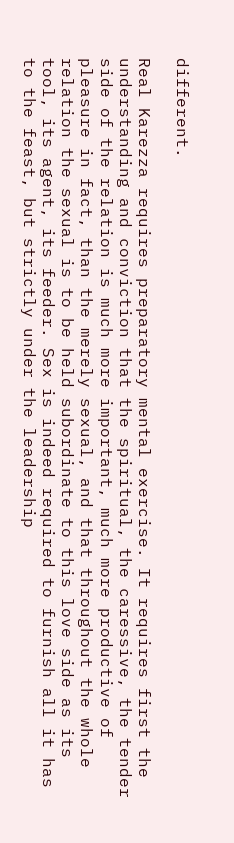different.

Real Karezza requires preparatory mental exercise. It requires first the understanding and conviction that the spiritual, the caressive, the tender side of the relation is much more important, much more productive of pleasure in fact, than the merely sexual, and that throughout the whole relation the sexual is to be held subordinate to this love side as its tool, its agent, its feeder. Sex is indeed required to furnish all it has to the feast, but strictly under the leadership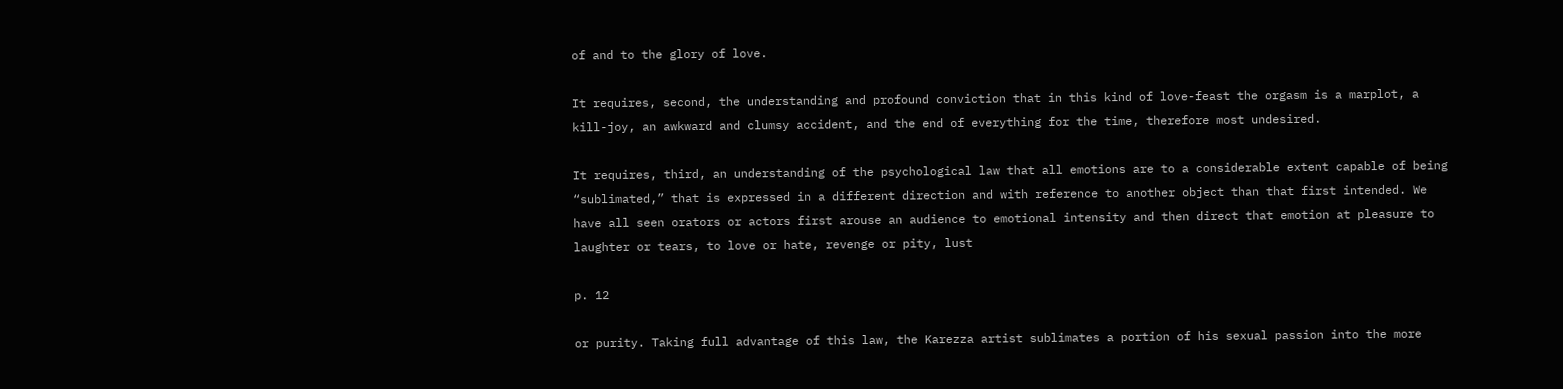of and to the glory of love.

It requires, second, the understanding and profound conviction that in this kind of love-feast the orgasm is a marplot, a kill-joy, an awkward and clumsy accident, and the end of everything for the time, therefore most undesired.

It requires, third, an understanding of the psychological law that all emotions are to a considerable extent capable of being “sublimated,” that is expressed in a different direction and with reference to another object than that first intended. We have all seen orators or actors first arouse an audience to emotional intensity and then direct that emotion at pleasure to laughter or tears, to love or hate, revenge or pity, lust

p. 12

or purity. Taking full advantage of this law, the Karezza artist sublimates a portion of his sexual passion into the more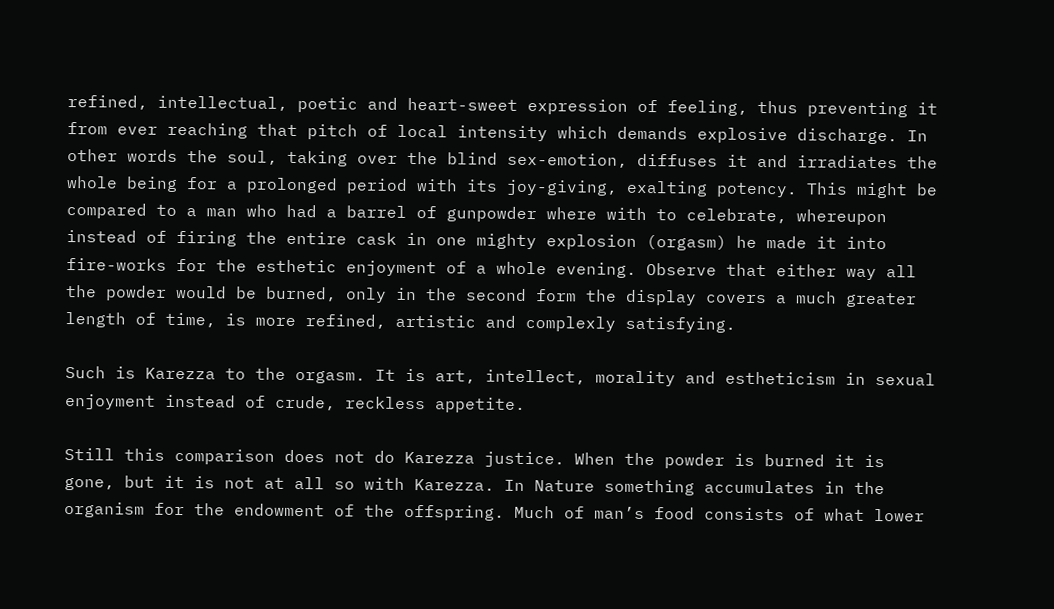refined, intellectual, poetic and heart-sweet expression of feeling, thus preventing it from ever reaching that pitch of local intensity which demands explosive discharge. In other words the soul, taking over the blind sex-emotion, diffuses it and irradiates the whole being for a prolonged period with its joy-giving, exalting potency. This might be compared to a man who had a barrel of gunpowder where with to celebrate, whereupon instead of firing the entire cask in one mighty explosion (orgasm) he made it into fire-works for the esthetic enjoyment of a whole evening. Observe that either way all the powder would be burned, only in the second form the display covers a much greater length of time, is more refined, artistic and complexly satisfying.

Such is Karezza to the orgasm. It is art, intellect, morality and estheticism in sexual enjoyment instead of crude, reckless appetite.

Still this comparison does not do Karezza justice. When the powder is burned it is gone, but it is not at all so with Karezza. In Nature something accumulates in the organism for the endowment of the offspring. Much of man’s food consists of what lower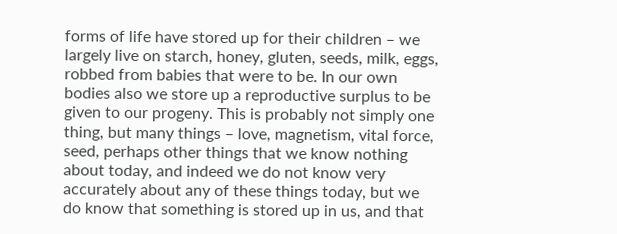forms of life have stored up for their children – we largely live on starch, honey, gluten, seeds, milk, eggs, robbed from babies that were to be. In our own bodies also we store up a reproductive surplus to be given to our progeny. This is probably not simply one thing, but many things – love, magnetism, vital force, seed, perhaps other things that we know nothing about today, and indeed we do not know very accurately about any of these things today, but we do know that something is stored up in us, and that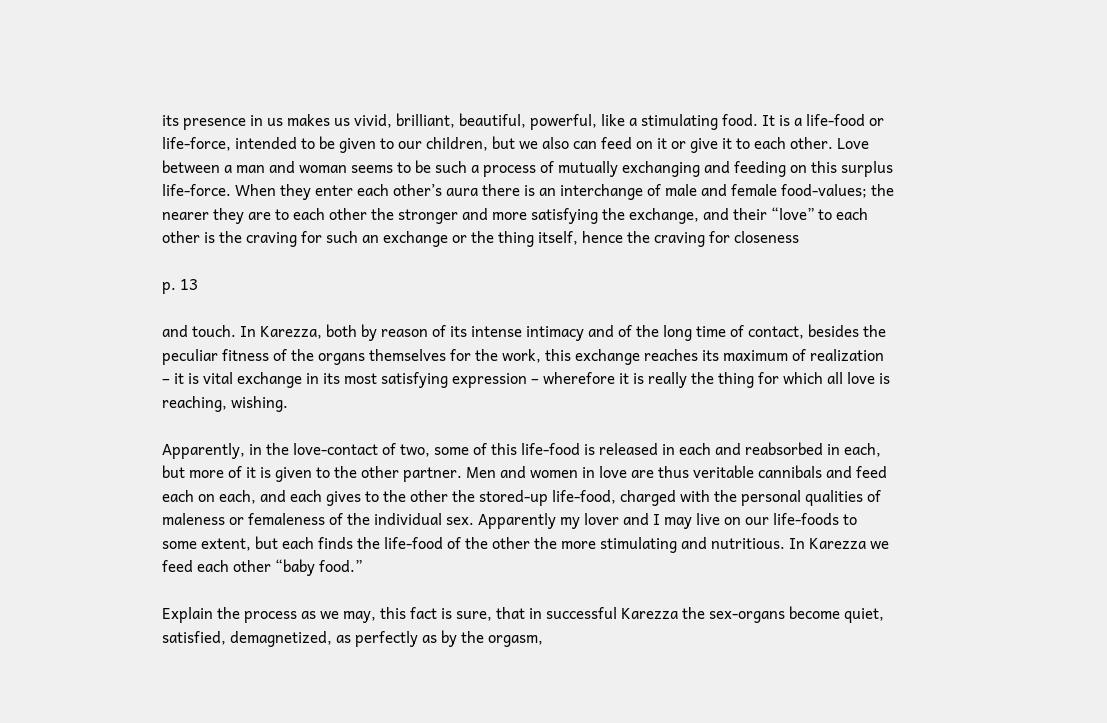its presence in us makes us vivid, brilliant, beautiful, powerful, like a stimulating food. It is a life-food or life-force, intended to be given to our children, but we also can feed on it or give it to each other. Love between a man and woman seems to be such a process of mutually exchanging and feeding on this surplus life-force. When they enter each other’s aura there is an interchange of male and female food-values; the nearer they are to each other the stronger and more satisfying the exchange, and their “love” to each other is the craving for such an exchange or the thing itself, hence the craving for closeness

p. 13

and touch. In Karezza, both by reason of its intense intimacy and of the long time of contact, besides the peculiar fitness of the organs themselves for the work, this exchange reaches its maximum of realization – it is vital exchange in its most satisfying expression – wherefore it is really the thing for which all love is reaching, wishing.

Apparently, in the love-contact of two, some of this life-food is released in each and reabsorbed in each, but more of it is given to the other partner. Men and women in love are thus veritable cannibals and feed each on each, and each gives to the other the stored-up life-food, charged with the personal qualities of maleness or femaleness of the individual sex. Apparently my lover and I may live on our life-foods to some extent, but each finds the life-food of the other the more stimulating and nutritious. In Karezza we feed each other “baby food.”

Explain the process as we may, this fact is sure, that in successful Karezza the sex-organs become quiet, satisfied, demagnetized, as perfectly as by the orgasm,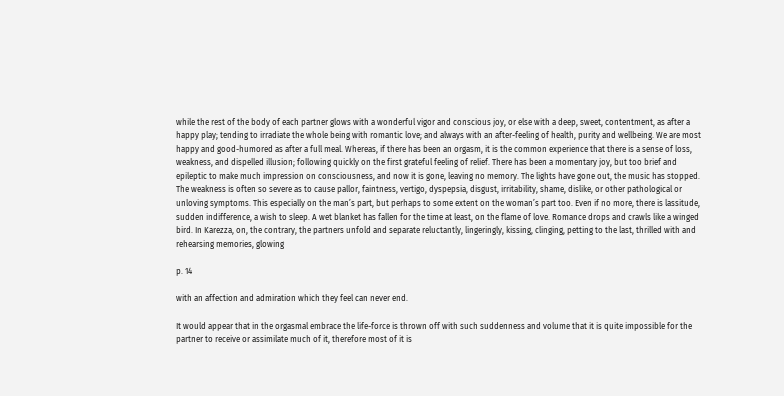while the rest of the body of each partner glows with a wonderful vigor and conscious joy, or else with a deep, sweet, contentment, as after a happy play; tending to irradiate the whole being with romantic love; and always with an after-feeling of health, purity and wellbeing. We are most happy and good-humored as after a full meal. Whereas, if there has been an orgasm, it is the common experience that there is a sense of loss, weakness, and dispelled illusion; following quickly on the first grateful feeling of relief. There has been a momentary joy, but too brief and epileptic to make much impression on consciousness, and now it is gone, leaving no memory. The lights have gone out, the music has stopped. The weakness is often so severe as to cause pallor, faintness, vertigo, dyspepsia, disgust, irritability, shame, dislike, or other pathological or unloving symptoms. This especially on the man’s part, but perhaps to some extent on the woman’s part too. Even if no more, there is lassitude, sudden indifference, a wish to sleep. A wet blanket has fallen for the time at least, on the flame of love. Romance drops and crawls like a winged bird. In Karezza, on, the contrary, the partners unfold and separate reluctantly, lingeringly, kissing, clinging, petting to the last, thrilled with and rehearsing memories, glowing

p. 14

with an affection and admiration which they feel can never end.

It would appear that in the orgasmal embrace the life-force is thrown off with such suddenness and volume that it is quite impossible for the partner to receive or assimilate much of it, therefore most of it is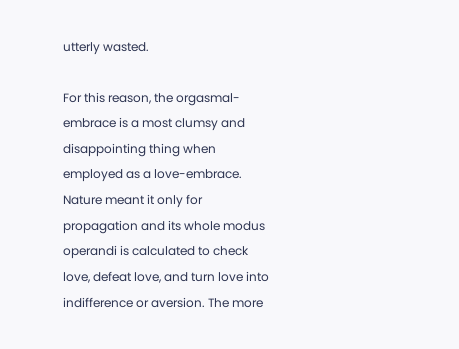utterly wasted.

For this reason, the orgasmal-embrace is a most clumsy and disappointing thing when employed as a love-embrace. Nature meant it only for propagation and its whole modus operandi is calculated to check love, defeat love, and turn love into indifference or aversion. The more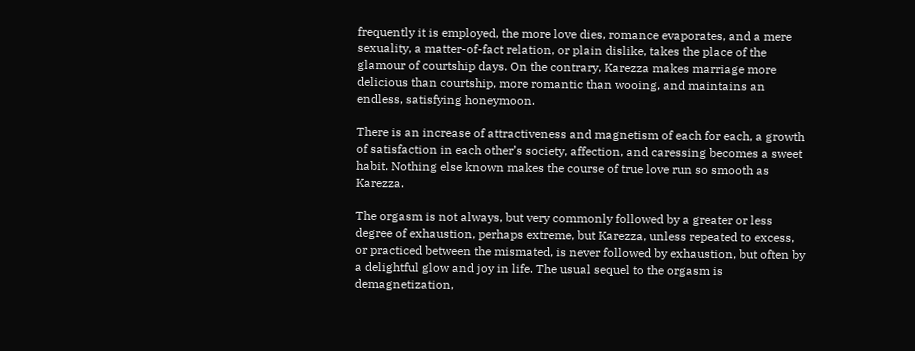frequently it is employed, the more love dies, romance evaporates, and a mere sexuality, a matter-of-fact relation, or plain dislike, takes the place of the glamour of courtship days. On the contrary, Karezza makes marriage more delicious than courtship, more romantic than wooing, and maintains an endless, satisfying honeymoon.

There is an increase of attractiveness and magnetism of each for each, a growth of satisfaction in each other’s society, affection, and caressing becomes a sweet habit. Nothing else known makes the course of true love run so smooth as Karezza.

The orgasm is not always, but very commonly followed by a greater or less degree of exhaustion, perhaps extreme, but Karezza, unless repeated to excess, or practiced between the mismated, is never followed by exhaustion, but often by a delightful glow and joy in life. The usual sequel to the orgasm is demagnetization,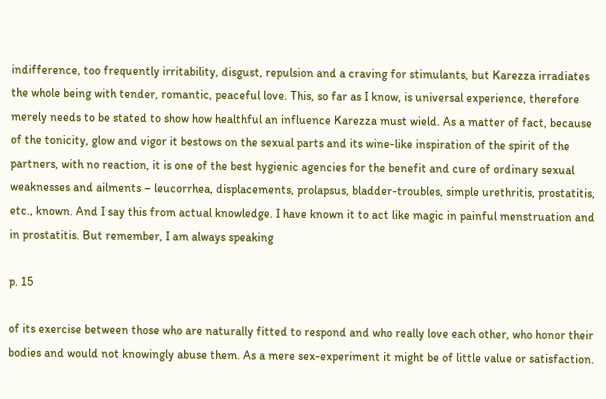indifference, too frequently irritability, disgust, repulsion and a craving for stimulants, but Karezza irradiates the whole being with tender, romantic, peaceful love. This, so far as I know, is universal experience, therefore merely needs to be stated to show how healthful an influence Karezza must wield. As a matter of fact, because of the tonicity, glow and vigor it bestows on the sexual parts and its wine-like inspiration of the spirit of the partners, with no reaction, it is one of the best hygienic agencies for the benefit and cure of ordinary sexual weaknesses and ailments – leucorrhea, displacements, prolapsus, bladder-troubles, simple urethritis, prostatitis, etc., known. And I say this from actual knowledge. I have known it to act like magic in painful menstruation and in prostatitis. But remember, I am always speaking

p. 15

of its exercise between those who are naturally fitted to respond and who really love each other, who honor their bodies and would not knowingly abuse them. As a mere sex-experiment it might be of little value or satisfaction.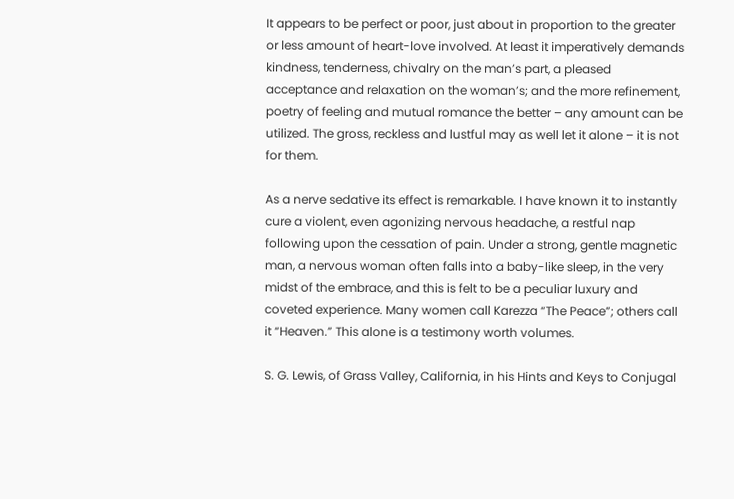It appears to be perfect or poor, just about in proportion to the greater or less amount of heart-love involved. At least it imperatively demands kindness, tenderness, chivalry on the man’s part, a pleased acceptance and relaxation on the woman’s; and the more refinement, poetry of feeling and mutual romance the better – any amount can be utilized. The gross, reckless and lustful may as well let it alone – it is not for them.

As a nerve sedative its effect is remarkable. I have known it to instantly cure a violent, even agonizing nervous headache, a restful nap following upon the cessation of pain. Under a strong, gentle magnetic man, a nervous woman often falls into a baby-like sleep, in the very midst of the embrace, and this is felt to be a peculiar luxury and coveted experience. Many women call Karezza “The Peace”; others call it “Heaven.” This alone is a testimony worth volumes.

S. G. Lewis, of Grass Valley, California, in his Hints and Keys to Conjugal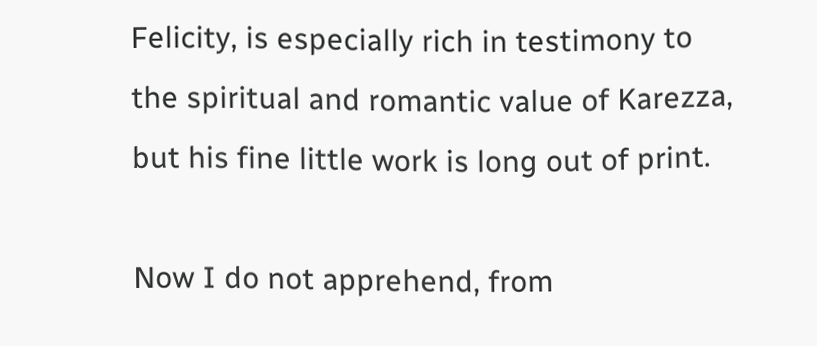Felicity, is especially rich in testimony to the spiritual and romantic value of Karezza, but his fine little work is long out of print.

Now I do not apprehend, from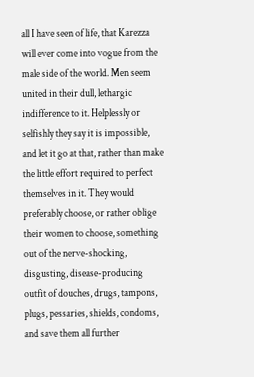all I have seen of life, that Karezza will ever come into vogue from the male side of the world. Men seem united in their dull, lethargic indifference to it. Helplessly or selfishly they say it is impossible, and let it go at that, rather than make the little effort required to perfect themselves in it. They would preferably choose, or rather oblige their women to choose, something out of the nerve-shocking, disgusting, disease-producing outfit of douches, drugs, tampons, plugs, pessaries, shields, condoms, and save them all further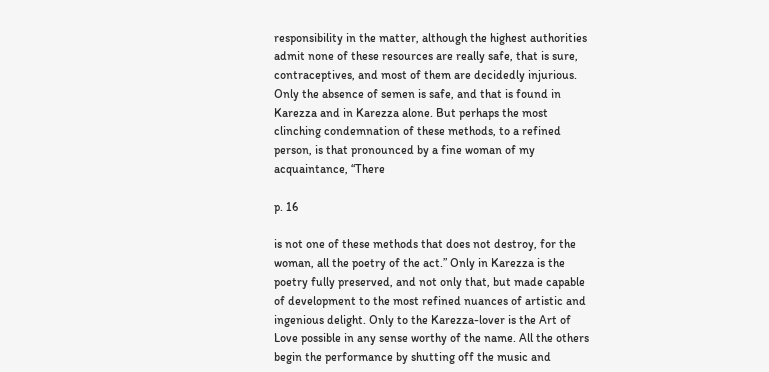responsibility in the matter, although the highest authorities admit none of these resources are really safe, that is sure, contraceptives, and most of them are decidedly injurious. Only the absence of semen is safe, and that is found in Karezza and in Karezza alone. But perhaps the most clinching condemnation of these methods, to a refined person, is that pronounced by a fine woman of my acquaintance, “There

p. 16

is not one of these methods that does not destroy, for the woman, all the poetry of the act.” Only in Karezza is the poetry fully preserved, and not only that, but made capable of development to the most refined nuances of artistic and ingenious delight. Only to the Karezza-lover is the Art of Love possible in any sense worthy of the name. All the others begin the performance by shutting off the music and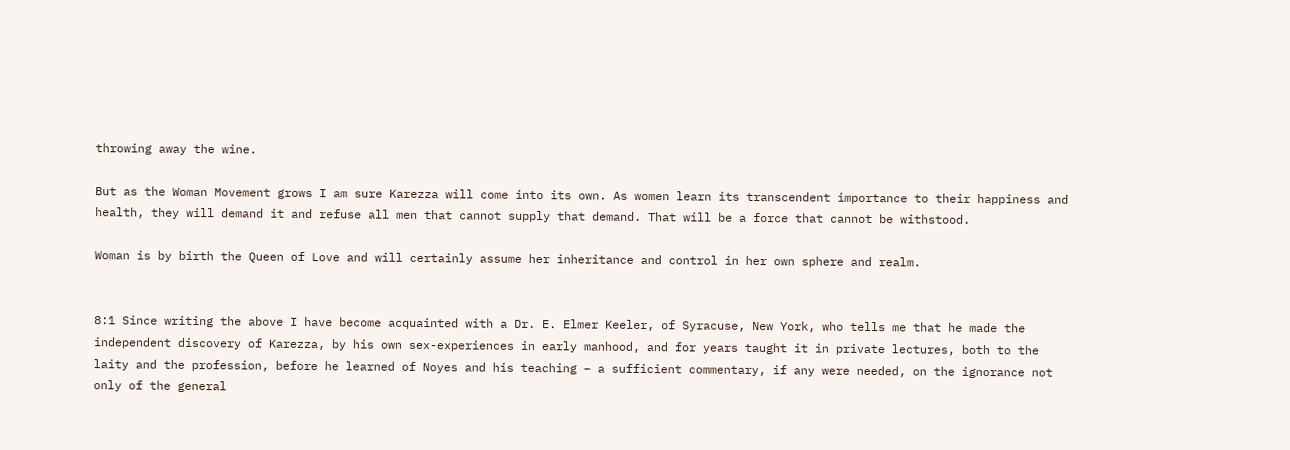throwing away the wine.

But as the Woman Movement grows I am sure Karezza will come into its own. As women learn its transcendent importance to their happiness and health, they will demand it and refuse all men that cannot supply that demand. That will be a force that cannot be withstood.

Woman is by birth the Queen of Love and will certainly assume her inheritance and control in her own sphere and realm.


8:1 Since writing the above I have become acquainted with a Dr. E. Elmer Keeler, of Syracuse, New York, who tells me that he made the independent discovery of Karezza, by his own sex-experiences in early manhood, and for years taught it in private lectures, both to the laity and the profession, before he learned of Noyes and his teaching – a sufficient commentary, if any were needed, on the ignorance not only of the general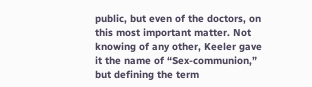public, but even of the doctors, on this most important matter. Not knowing of any other, Keeler gave it the name of “Sex-communion,” but defining the term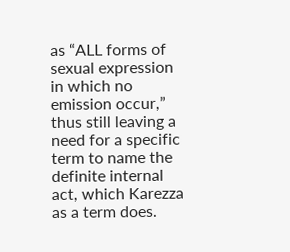as “ALL forms of sexual expression in which no emission occur,” thus still leaving a need for a specific term to name the definite internal act, which Karezza as a term does.